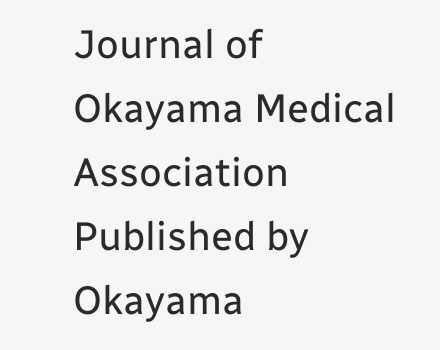Journal of Okayama Medical Association
Published by Okayama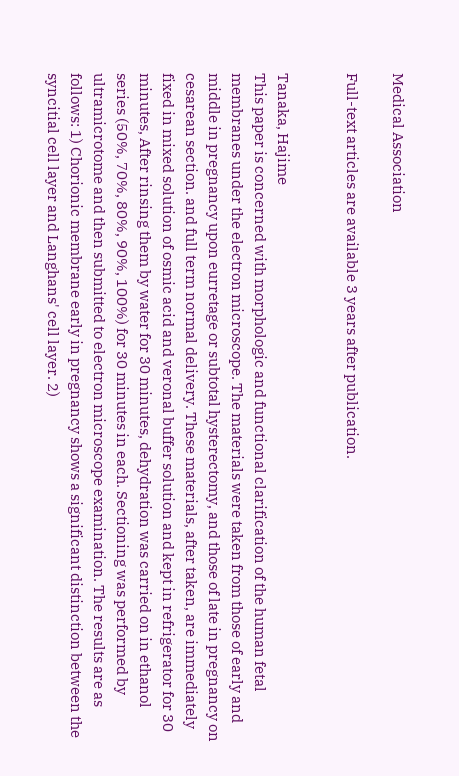Medical Association

Full-text articles are available 3 years after publication.


Tanaka, Hajime
This paper is concerned with morphologic and functional clarification of the human fetal membranes under the electron microscope. The materials were taken from those of early and middle in pregnancy upon eurretage or subtotal hysterectomy, and those of late in pregnancy on cesarean section. and full term normal delivery. These materials, after taken, are immediately fixed in mixed solution of osmic acid and veronal buffer solution and kept in refrigerator for 30 minutes, After rinsing them by water for 30 minutes, dehydration was carried on in ethanol series (50%, 70%, 80%, 90%, 100%) for 30 minutes in each. Sectioning was performed by ultramicrotome and then submitted to electron microscope examination. The results are as follows: 1) Chorionic membrane early in pregnancy shows a significant distinction between the syncitial cell layer and Langhans' cell layer. 2)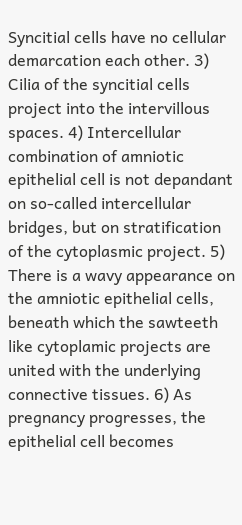Syncitial cells have no cellular demarcation each other. 3) Cilia of the syncitial cells project into the intervillous spaces. 4) Intercellular combination of amniotic epithelial cell is not depandant on so-called intercellular bridges, but on stratification of the cytoplasmic project. 5) There is a wavy appearance on the amniotic epithelial cells, beneath which the sawteeth like cytoplamic projects are united with the underlying connective tissues. 6) As pregnancy progresses, the epithelial cell becomes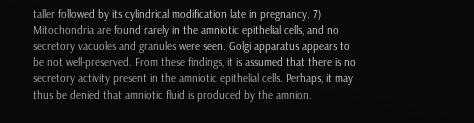taller followed by its cylindrical modification late in pregnancy. 7) Mitochondria are found rarely in the amniotic epithelial cells, and no secretory vacuoles and granules were seen. Golgi apparatus appears to be not well-preserved. From these findings, it is assumed that there is no secretory activity present in the amniotic epithelial cells. Perhaps, it may thus be denied that amniotic fluid is produced by the amnion.